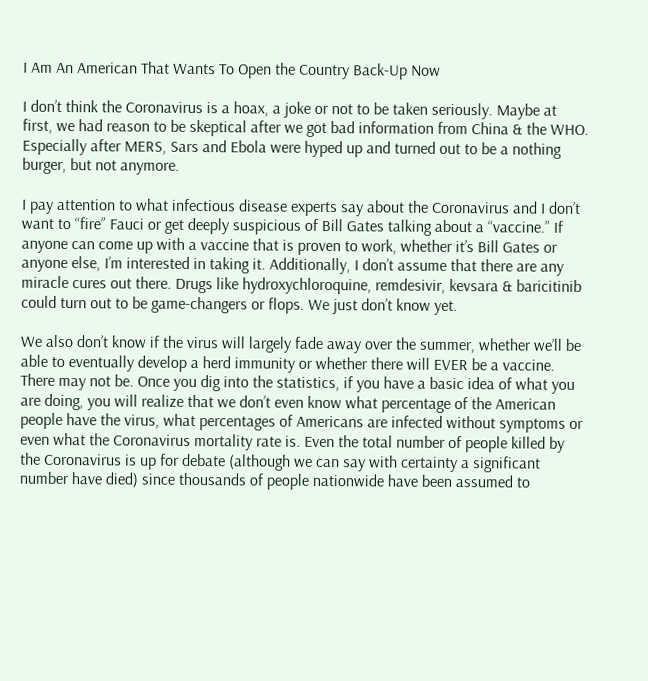I Am An American That Wants To Open the Country Back-Up Now

I don’t think the Coronavirus is a hoax, a joke or not to be taken seriously. Maybe at first, we had reason to be skeptical after we got bad information from China & the WHO. Especially after MERS, Sars and Ebola were hyped up and turned out to be a nothing burger, but not anymore.

I pay attention to what infectious disease experts say about the Coronavirus and I don’t want to “fire” Fauci or get deeply suspicious of Bill Gates talking about a “vaccine.” If anyone can come up with a vaccine that is proven to work, whether it’s Bill Gates or anyone else, I’m interested in taking it. Additionally, I don’t assume that there are any miracle cures out there. Drugs like hydroxychloroquine, remdesivir, kevsara & baricitinib could turn out to be game-changers or flops. We just don’t know yet.

We also don’t know if the virus will largely fade away over the summer, whether we’ll be able to eventually develop a herd immunity or whether there will EVER be a vaccine. There may not be. Once you dig into the statistics, if you have a basic idea of what you are doing, you will realize that we don’t even know what percentage of the American people have the virus, what percentages of Americans are infected without symptoms or even what the Coronavirus mortality rate is. Even the total number of people killed by the Coronavirus is up for debate (although we can say with certainty a significant number have died) since thousands of people nationwide have been assumed to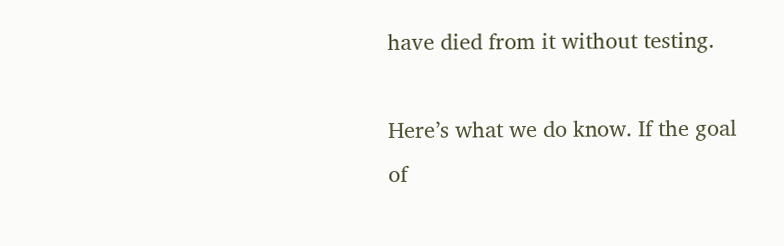have died from it without testing.

Here’s what we do know. If the goal of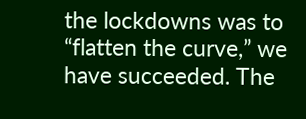the lockdowns was to “flatten the curve,” we have succeeded. The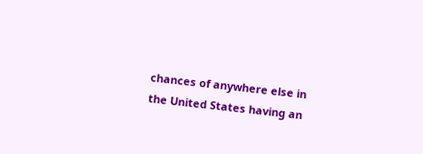chances of anywhere else in the United States having an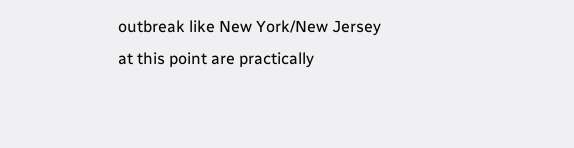outbreak like New York/New Jersey at this point are practically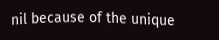nil because of the unique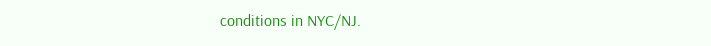conditions in NYC/NJ.